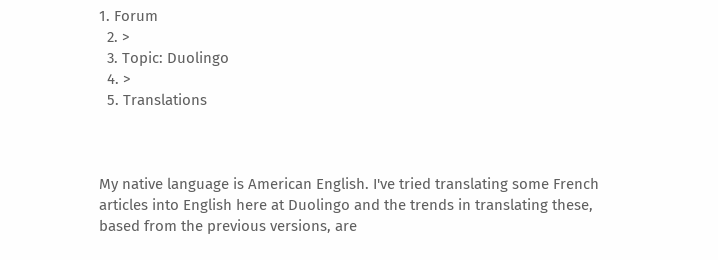1. Forum
  2. >
  3. Topic: Duolingo
  4. >
  5. Translations



My native language is American English. I've tried translating some French articles into English here at Duolingo and the trends in translating these, based from the previous versions, are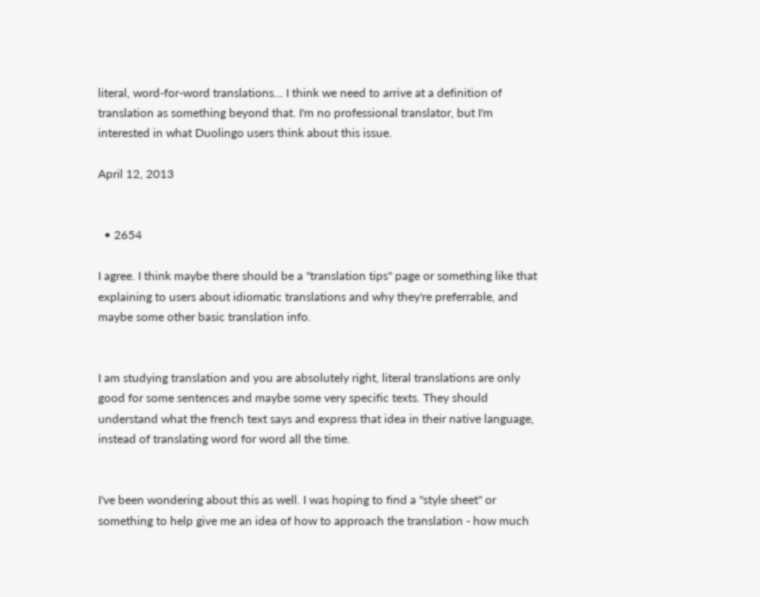literal, word-for-word translations... I think we need to arrive at a definition of translation as something beyond that. I'm no professional translator, but I'm interested in what Duolingo users think about this issue.

April 12, 2013


  • 2654

I agree. I think maybe there should be a "translation tips" page or something like that explaining to users about idiomatic translations and why they're preferrable, and maybe some other basic translation info.


I am studying translation and you are absolutely right, literal translations are only good for some sentences and maybe some very specific texts. They should understand what the french text says and express that idea in their native language, instead of translating word for word all the time.


I've been wondering about this as well. I was hoping to find a "style sheet" or something to help give me an idea of how to approach the translation - how much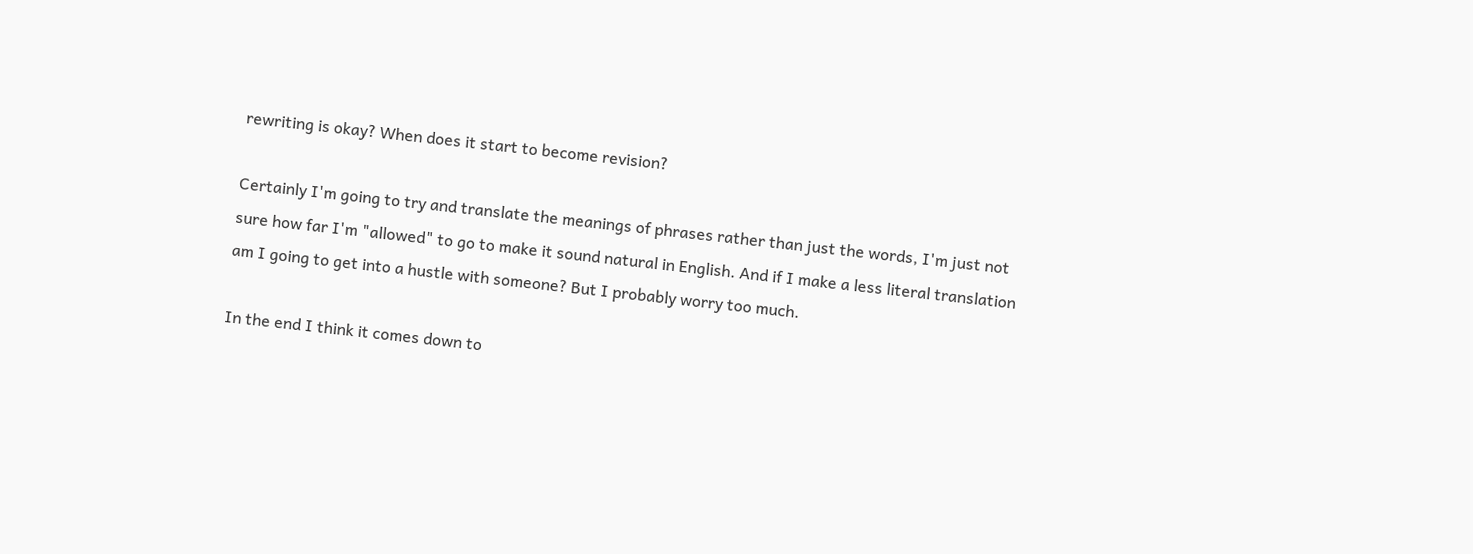rewriting is okay? When does it start to become revision?

Certainly I'm going to try and translate the meanings of phrases rather than just the words, I'm just not sure how far I'm "allowed" to go to make it sound natural in English. And if I make a less literal translation am I going to get into a hustle with someone? But I probably worry too much.

In the end I think it comes down to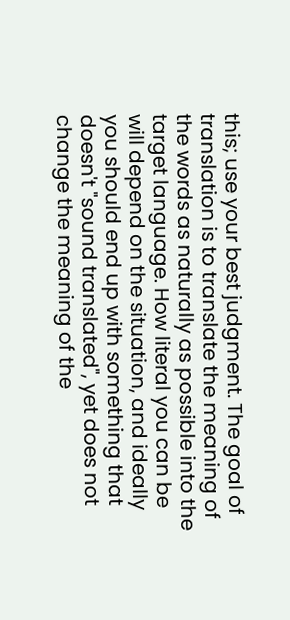this; use your best judgment. The goal of translation is to translate the meaning of the words as naturally as possible into the target language. How literal you can be will depend on the situation, and ideally you should end up with something that doesn't "sound translated", yet does not change the meaning of the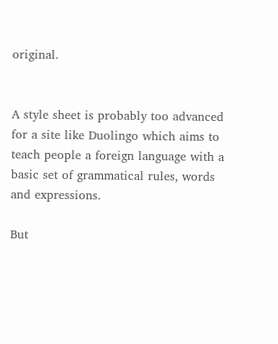original.


A style sheet is probably too advanced for a site like Duolingo which aims to teach people a foreign language with a basic set of grammatical rules, words and expressions.

But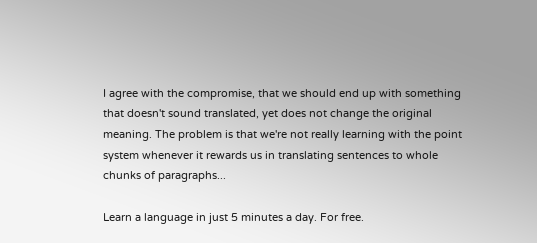I agree with the compromise, that we should end up with something that doesn't sound translated, yet does not change the original meaning. The problem is that we're not really learning with the point system whenever it rewards us in translating sentences to whole chunks of paragraphs...

Learn a language in just 5 minutes a day. For free.